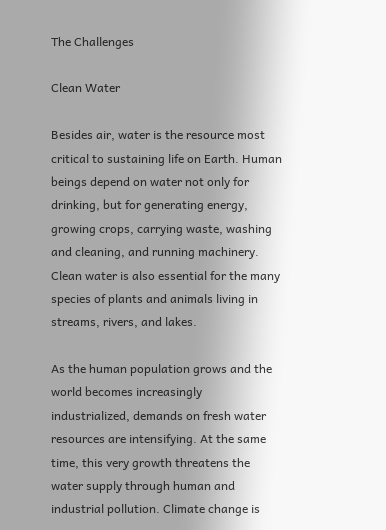The Challenges

Clean Water

Besides air, water is the resource most critical to sustaining life on Earth. Human beings depend on water not only for drinking, but for generating energy, growing crops, carrying waste, washing and cleaning, and running machinery. Clean water is also essential for the many species of plants and animals living in streams, rivers, and lakes.

As the human population grows and the world becomes increasingly industrialized, demands on fresh water resources are intensifying. At the same time, this very growth threatens the water supply through human and industrial pollution. Climate change is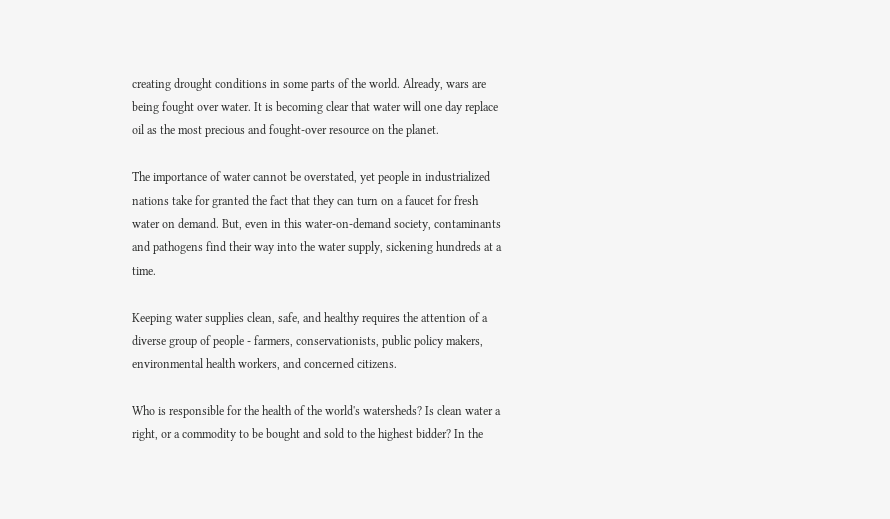creating drought conditions in some parts of the world. Already, wars are being fought over water. It is becoming clear that water will one day replace oil as the most precious and fought-over resource on the planet.

The importance of water cannot be overstated, yet people in industrialized nations take for granted the fact that they can turn on a faucet for fresh water on demand. But, even in this water-on-demand society, contaminants and pathogens find their way into the water supply, sickening hundreds at a time.

Keeping water supplies clean, safe, and healthy requires the attention of a diverse group of people - farmers, conservationists, public policy makers, environmental health workers, and concerned citizens.

Who is responsible for the health of the world's watersheds? Is clean water a right, or a commodity to be bought and sold to the highest bidder? In the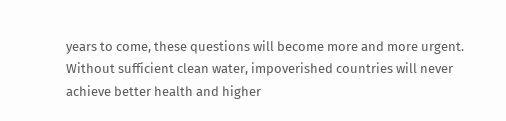years to come, these questions will become more and more urgent. Without sufficient clean water, impoverished countries will never achieve better health and higher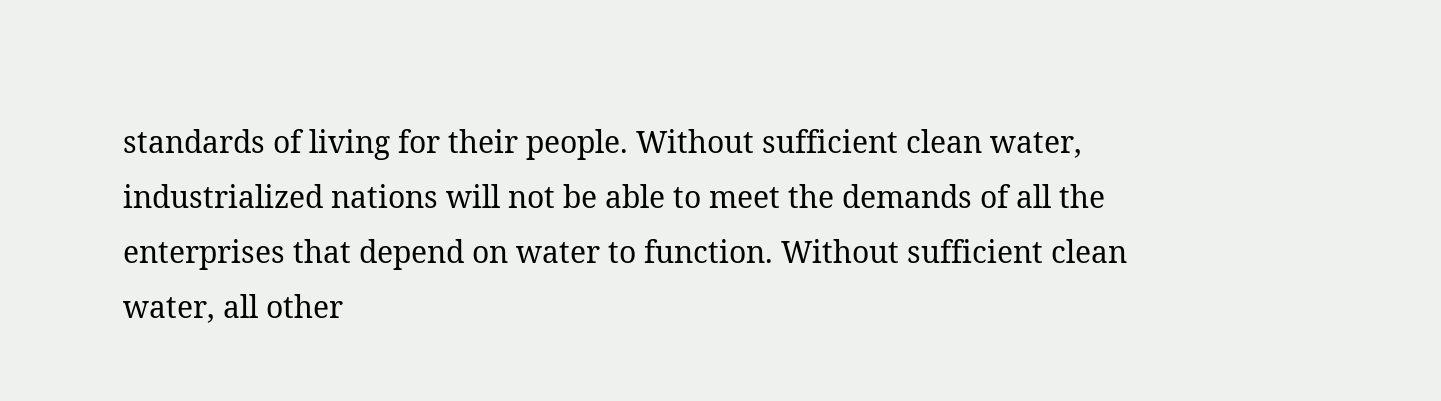standards of living for their people. Without sufficient clean water, industrialized nations will not be able to meet the demands of all the enterprises that depend on water to function. Without sufficient clean water, all other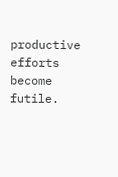productive efforts become futile.